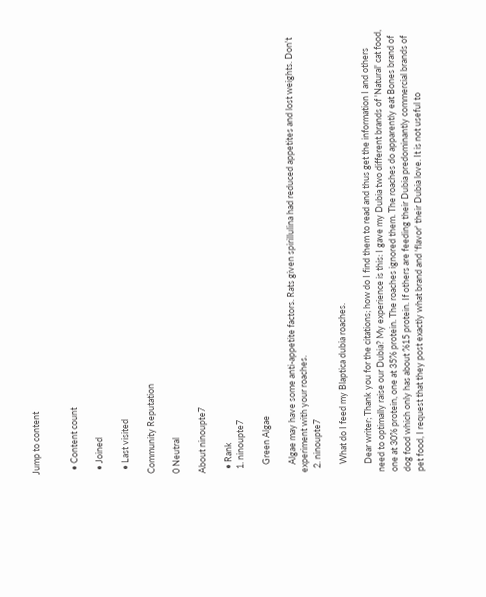Jump to content


  • Content count

  • Joined

  • Last visited

Community Reputation

0 Neutral

About ninoupte7

  • Rank
  1. ninoupte7

    Green Algae

    Algae may have some anti-appetite factors. Rats given spirillulina had reduced appetites and lost weights. Don't experiment with your roaches.
  2. ninoupte7

    What do I feed my Blaptica dubia roaches.

    Dear writer; Thank you for the citations; how do I find them to read and thus get the information I and others need to optimally raise our Dubia? My experience is this: I gave my Dubia two different brands of 'Natural' cat food, one at 30% protein, one at 35% protein. The roaches ignored them. The roaches do apparently eat Bones brand of dog food which only has about %15 protein. If others are feeding their Dubia predominantly commercial brands of pet food, I request that they post exactly what brand and 'flavor' their Dubia love. It is not useful to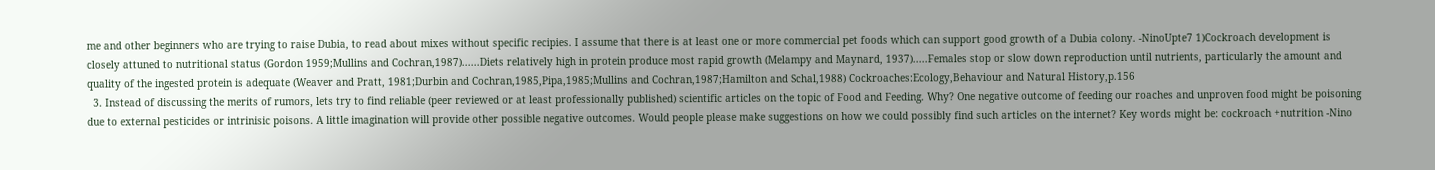me and other beginners who are trying to raise Dubia, to read about mixes without specific recipies. I assume that there is at least one or more commercial pet foods which can support good growth of a Dubia colony. -NinoUpte7 1)Cockroach development is closely attuned to nutritional status (Gordon 1959;Mullins and Cochran,1987)......Diets relatively high in protein produce most rapid growth (Melampy and Maynard, 1937).....Females stop or slow down reproduction until nutrients, particularly the amount and quality of the ingested protein is adequate (Weaver and Pratt, 1981;Durbin and Cochran,1985,Pipa,1985;Mullins and Cochran,1987;Hamilton and Schal,1988) Cockroaches:Ecology,Behaviour and Natural History,p.156
  3. Instead of discussing the merits of rumors, lets try to find reliable (peer reviewed or at least professionally published) scientific articles on the topic of Food and Feeding. Why? One negative outcome of feeding our roaches and unproven food might be poisoning due to external pesticides or intrinisic poisons. A little imagination will provide other possible negative outcomes. Would people please make suggestions on how we could possibly find such articles on the internet? Key words might be: cockroach +nutrition -Nino